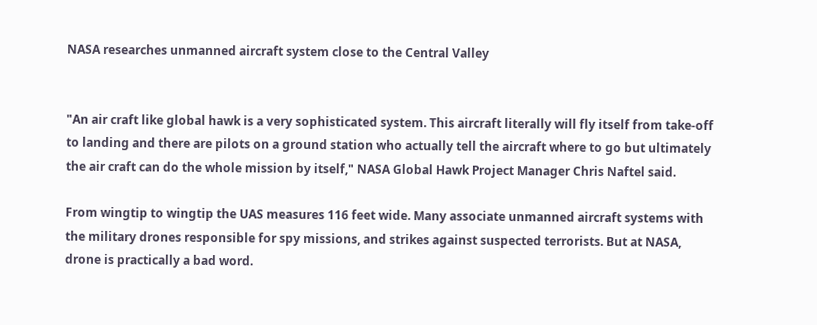NASA researches unmanned aircraft system close to the Central Valley


"An air craft like global hawk is a very sophisticated system. This aircraft literally will fly itself from take-off to landing and there are pilots on a ground station who actually tell the aircraft where to go but ultimately the air craft can do the whole mission by itself," NASA Global Hawk Project Manager Chris Naftel said.

From wingtip to wingtip the UAS measures 116 feet wide. Many associate unmanned aircraft systems with the military drones responsible for spy missions, and strikes against suspected terrorists. But at NASA, drone is practically a bad word.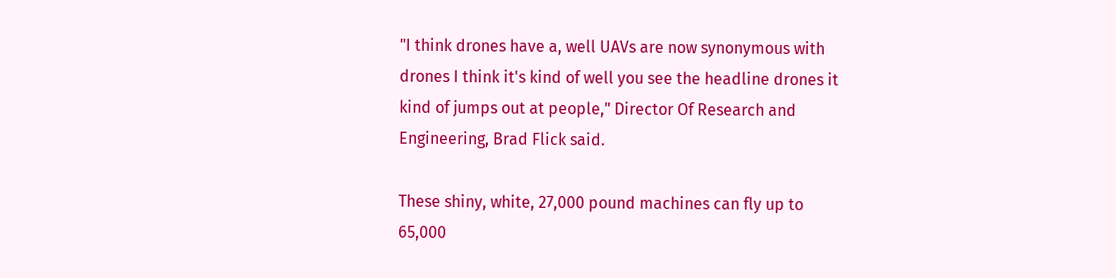"I think drones have a, well UAVs are now synonymous with drones I think it's kind of well you see the headline drones it kind of jumps out at people," Director Of Research and Engineering, Brad Flick said.

These shiny, white, 27,000 pound machines can fly up to 65,000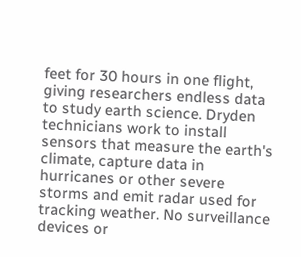feet for 30 hours in one flight, giving researchers endless data to study earth science. Dryden technicians work to install sensors that measure the earth's climate, capture data in hurricanes or other severe storms and emit radar used for tracking weather. No surveillance devices or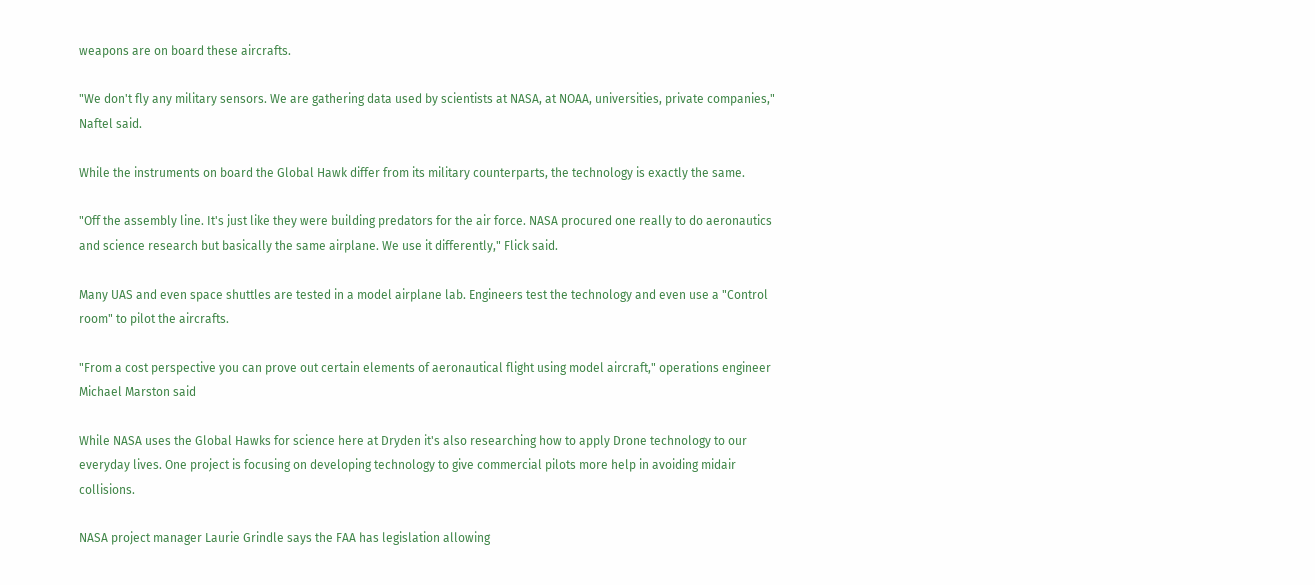weapons are on board these aircrafts.

"We don't fly any military sensors. We are gathering data used by scientists at NASA, at NOAA, universities, private companies," Naftel said.

While the instruments on board the Global Hawk differ from its military counterparts, the technology is exactly the same.

"Off the assembly line. It's just like they were building predators for the air force. NASA procured one really to do aeronautics and science research but basically the same airplane. We use it differently," Flick said.

Many UAS and even space shuttles are tested in a model airplane lab. Engineers test the technology and even use a "Control room" to pilot the aircrafts.

"From a cost perspective you can prove out certain elements of aeronautical flight using model aircraft," operations engineer Michael Marston said

While NASA uses the Global Hawks for science here at Dryden it's also researching how to apply Drone technology to our everyday lives. One project is focusing on developing technology to give commercial pilots more help in avoiding midair collisions.

NASA project manager Laurie Grindle says the FAA has legislation allowing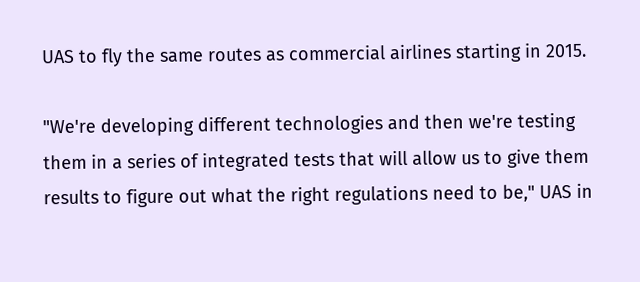UAS to fly the same routes as commercial airlines starting in 2015.

"We're developing different technologies and then we're testing them in a series of integrated tests that will allow us to give them results to figure out what the right regulations need to be," UAS in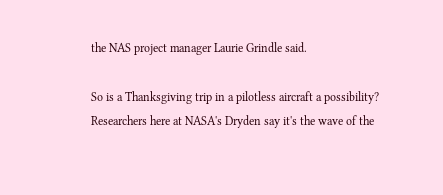the NAS project manager Laurie Grindle said.

So is a Thanksgiving trip in a pilotless aircraft a possibility? Researchers here at NASA's Dryden say it's the wave of the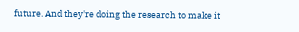future. And they're doing the research to make it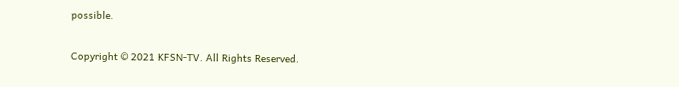possible.

Copyright © 2021 KFSN-TV. All Rights Reserved.